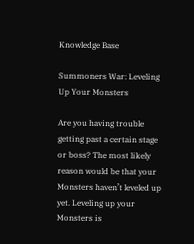Knowledge Base

Summoners War: Leveling Up Your Monsters

Are you having trouble getting past a certain stage or boss? The most likely reason would be that your Monsters haven’t leveled up yet. Leveling up your Monsters is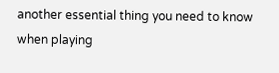another essential thing you need to know when playing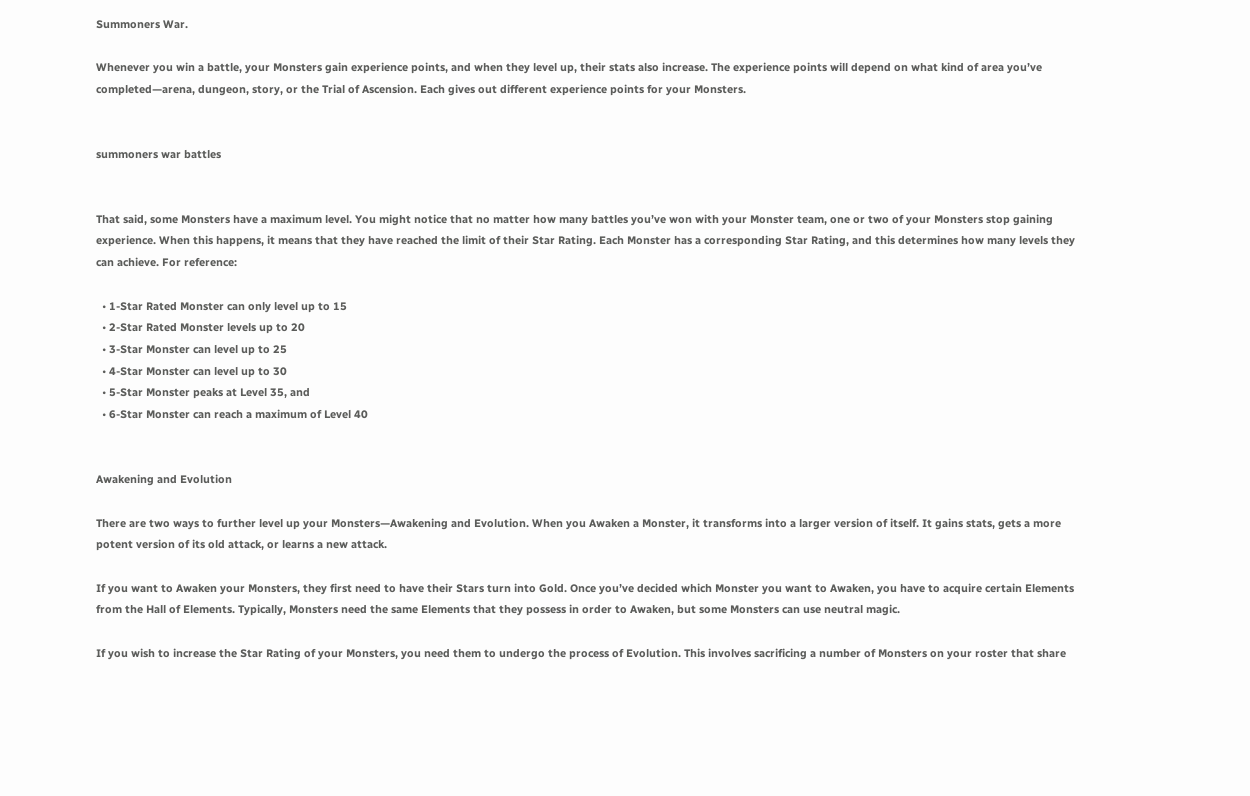Summoners War.

Whenever you win a battle, your Monsters gain experience points, and when they level up, their stats also increase. The experience points will depend on what kind of area you’ve completed—arena, dungeon, story, or the Trial of Ascension. Each gives out different experience points for your Monsters.


summoners war battles


That said, some Monsters have a maximum level. You might notice that no matter how many battles you’ve won with your Monster team, one or two of your Monsters stop gaining experience. When this happens, it means that they have reached the limit of their Star Rating. Each Monster has a corresponding Star Rating, and this determines how many levels they can achieve. For reference:

  • 1-Star Rated Monster can only level up to 15
  • 2-Star Rated Monster levels up to 20
  • 3-Star Monster can level up to 25
  • 4-Star Monster can level up to 30
  • 5-Star Monster peaks at Level 35, and
  • 6-Star Monster can reach a maximum of Level 40


Awakening and Evolution

There are two ways to further level up your Monsters—Awakening and Evolution. When you Awaken a Monster, it transforms into a larger version of itself. It gains stats, gets a more potent version of its old attack, or learns a new attack.

If you want to Awaken your Monsters, they first need to have their Stars turn into Gold. Once you’ve decided which Monster you want to Awaken, you have to acquire certain Elements from the Hall of Elements. Typically, Monsters need the same Elements that they possess in order to Awaken, but some Monsters can use neutral magic.

If you wish to increase the Star Rating of your Monsters, you need them to undergo the process of Evolution. This involves sacrificing a number of Monsters on your roster that share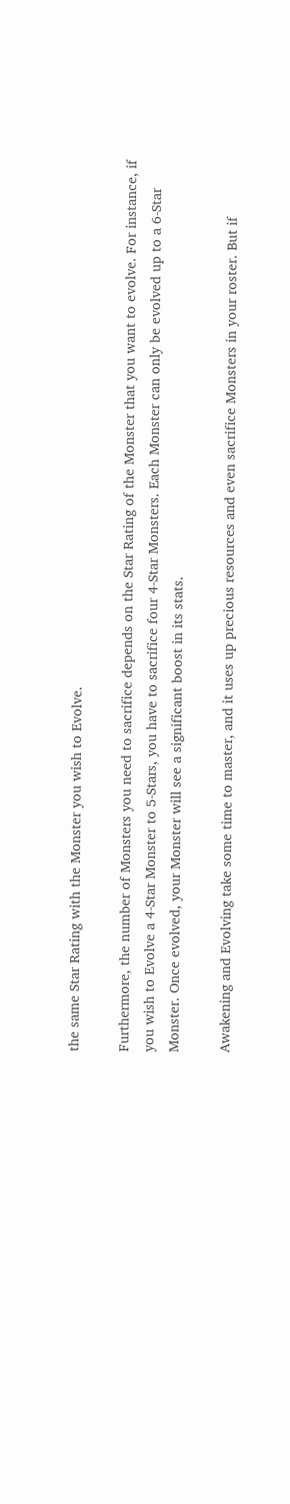the same Star Rating with the Monster you wish to Evolve.

Furthermore, the number of Monsters you need to sacrifice depends on the Star Rating of the Monster that you want to evolve. For instance, if you wish to Evolve a 4-Star Monster to 5-Stars, you have to sacrifice four 4-Star Monsters. Each Monster can only be evolved up to a 6-Star Monster. Once evolved, your Monster will see a significant boost in its stats.

Awakening and Evolving take some time to master, and it uses up precious resources and even sacrifice Monsters in your roster. But if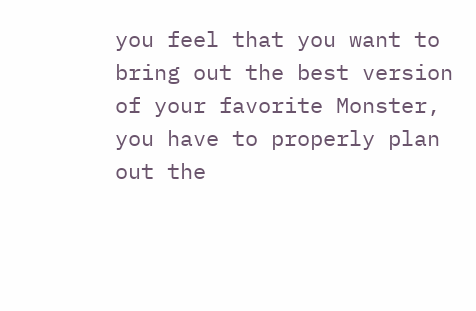you feel that you want to bring out the best version of your favorite Monster, you have to properly plan out the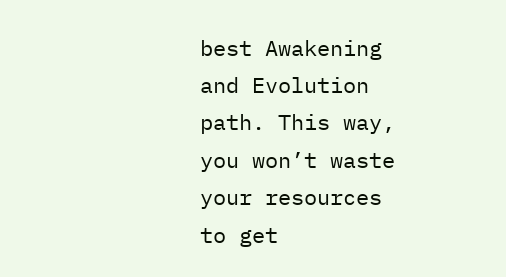best Awakening and Evolution path. This way, you won’t waste your resources to get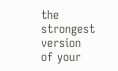the strongest version of your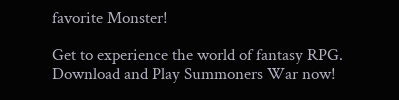favorite Monster!

Get to experience the world of fantasy RPG. Download and Play Summoners War now!